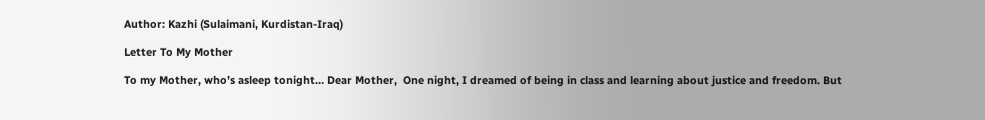Author: Kazhi (Sulaimani, Kurdistan-Iraq)

Letter To My Mother

To my Mother, who’s asleep tonight… Dear Mother,  One night, I dreamed of being in class and learning about justice and freedom. But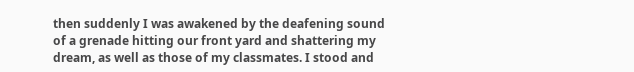then suddenly I was awakened by the deafening sound of a grenade hitting our front yard and shattering my dream, as well as those of my classmates. I stood and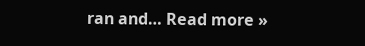ran and… Read more »